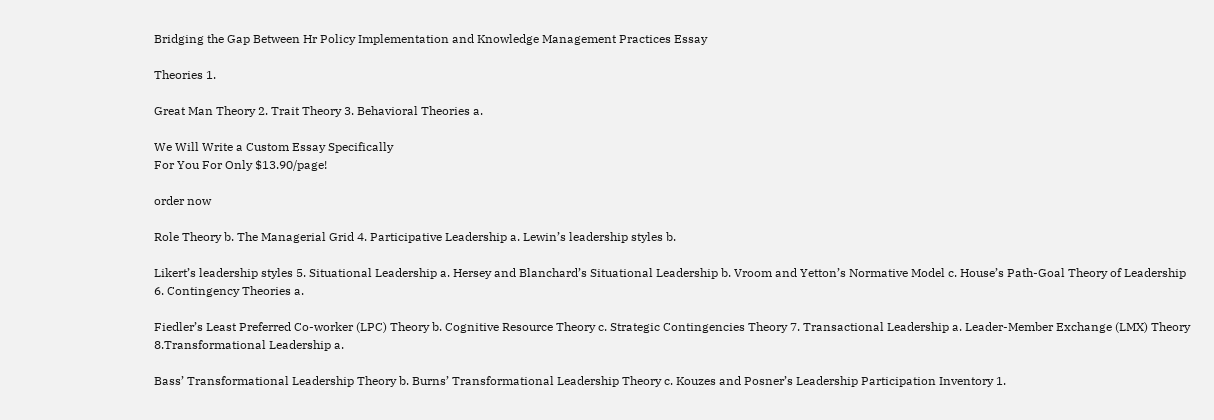Bridging the Gap Between Hr Policy Implementation and Knowledge Management Practices Essay

Theories 1.

Great Man Theory 2. Trait Theory 3. Behavioral Theories a.

We Will Write a Custom Essay Specifically
For You For Only $13.90/page!

order now

Role Theory b. The Managerial Grid 4. Participative Leadership a. Lewin’s leadership styles b.

Likert’s leadership styles 5. Situational Leadership a. Hersey and Blanchard’s Situational Leadership b. Vroom and Yetton’s Normative Model c. House’s Path-Goal Theory of Leadership 6. Contingency Theories a.

Fiedler’s Least Preferred Co-worker (LPC) Theory b. Cognitive Resource Theory c. Strategic Contingencies Theory 7. Transactional Leadership a. Leader-Member Exchange (LMX) Theory 8.Transformational Leadership a.

Bass’ Transformational Leadership Theory b. Burns’ Transformational Leadership Theory c. Kouzes and Posner’s Leadership Participation Inventory 1.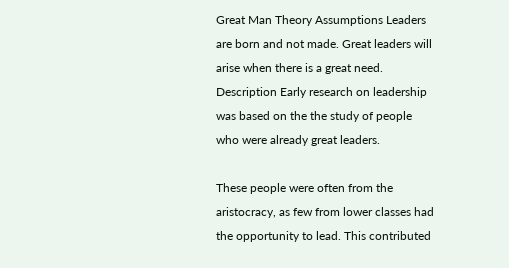Great Man Theory Assumptions Leaders are born and not made. Great leaders will arise when there is a great need. Description Early research on leadership was based on the the study of people who were already great leaders.

These people were often from the aristocracy, as few from lower classes had the opportunity to lead. This contributed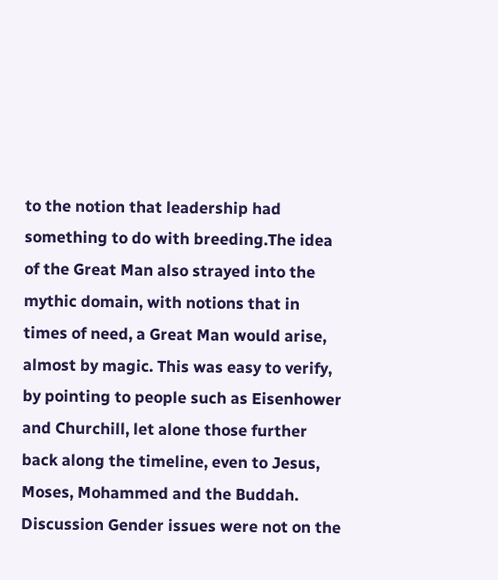to the notion that leadership had something to do with breeding.The idea of the Great Man also strayed into the mythic domain, with notions that in times of need, a Great Man would arise, almost by magic. This was easy to verify, by pointing to people such as Eisenhower and Churchill, let alone those further back along the timeline, even to Jesus, Moses, Mohammed and the Buddah. Discussion Gender issues were not on the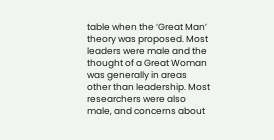table when the ‘Great Man’ theory was proposed. Most leaders were male and the thought of a Great Woman was generally in areas other than leadership. Most researchers were also male, and concerns about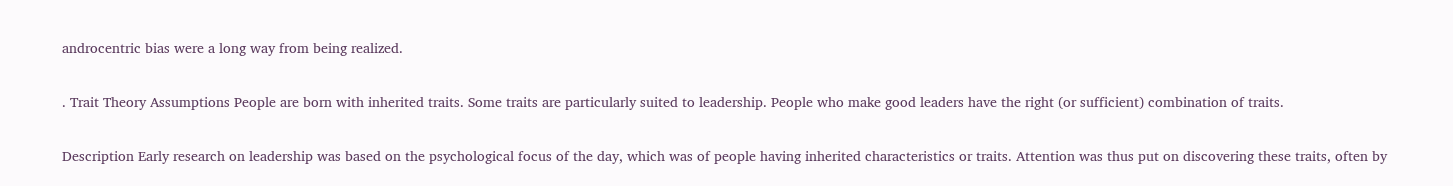androcentric bias were a long way from being realized.

. Trait Theory Assumptions People are born with inherited traits. Some traits are particularly suited to leadership. People who make good leaders have the right (or sufficient) combination of traits.

Description Early research on leadership was based on the psychological focus of the day, which was of people having inherited characteristics or traits. Attention was thus put on discovering these traits, often by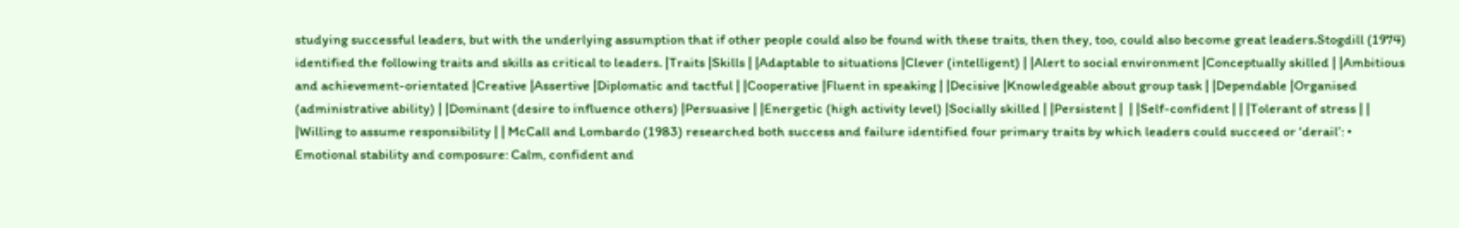studying successful leaders, but with the underlying assumption that if other people could also be found with these traits, then they, too, could also become great leaders.Stogdill (1974) identified the following traits and skills as critical to leaders. |Traits |Skills | |Adaptable to situations |Clever (intelligent) | |Alert to social environment |Conceptually skilled | |Ambitious and achievement-orientated |Creative |Assertive |Diplomatic and tactful | |Cooperative |Fluent in speaking | |Decisive |Knowledgeable about group task | |Dependable |Organised (administrative ability) | |Dominant (desire to influence others) |Persuasive | |Energetic (high activity level) |Socially skilled | |Persistent |  | |Self-confident | | |Tolerant of stress | | |Willing to assume responsibility | | McCall and Lombardo (1983) researched both success and failure identified four primary traits by which leaders could succeed or ‘derail’: • Emotional stability and composure: Calm, confident and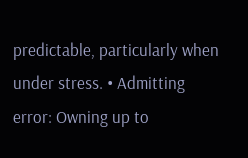predictable, particularly when under stress. • Admitting error: Owning up to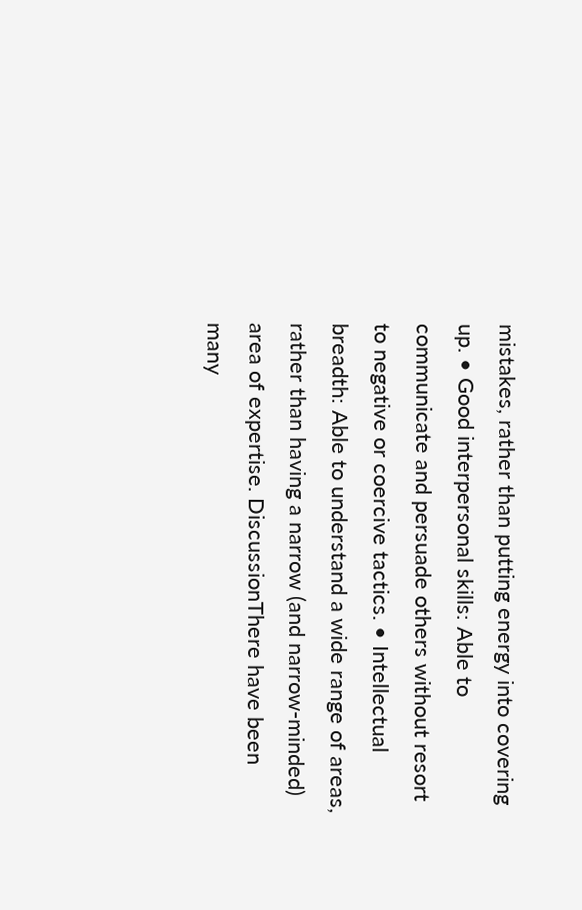mistakes, rather than putting energy into covering up. • Good interpersonal skills: Able to communicate and persuade others without resort to negative or coercive tactics. • Intellectual breadth: Able to understand a wide range of areas, rather than having a narrow (and narrow-minded) area of expertise. DiscussionThere have been many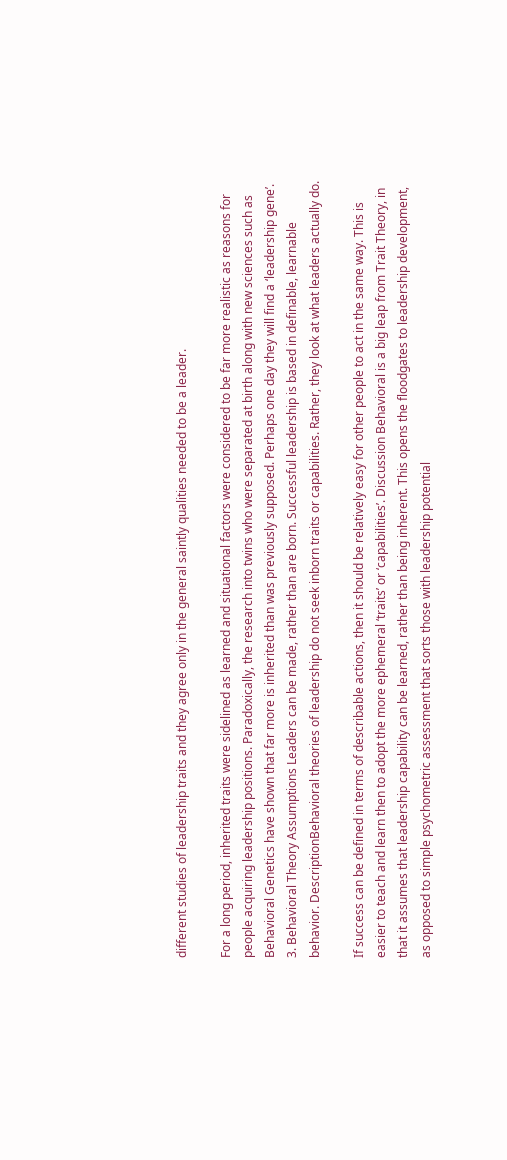different studies of leadership traits and they agree only in the general saintly qualities needed to be a leader.

For a long period, inherited traits were sidelined as learned and situational factors were considered to be far more realistic as reasons for people acquiring leadership positions. Paradoxically, the research into twins who were separated at birth along with new sciences such as Behavioral Genetics have shown that far more is inherited than was previously supposed. Perhaps one day they will find a ‘leadership gene’. 3. Behavioral Theory Assumptions Leaders can be made, rather than are born. Successful leadership is based in definable, learnable behavior. DescriptionBehavioral theories of leadership do not seek inborn traits or capabilities. Rather, they look at what leaders actually do.

If success can be defined in terms of describable actions, then it should be relatively easy for other people to act in the same way. This is easier to teach and learn then to adopt the more ephemeral ‘traits’ or ‘capabilities’. Discussion Behavioral is a big leap from Trait Theory, in that it assumes that leadership capability can be learned, rather than being inherent. This opens the floodgates to leadership development, as opposed to simple psychometric assessment that sorts those with leadership potential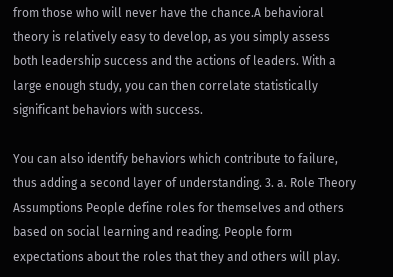from those who will never have the chance.A behavioral theory is relatively easy to develop, as you simply assess both leadership success and the actions of leaders. With a large enough study, you can then correlate statistically significant behaviors with success.

You can also identify behaviors which contribute to failure, thus adding a second layer of understanding. 3. a. Role Theory Assumptions People define roles for themselves and others based on social learning and reading. People form expectations about the roles that they and others will play.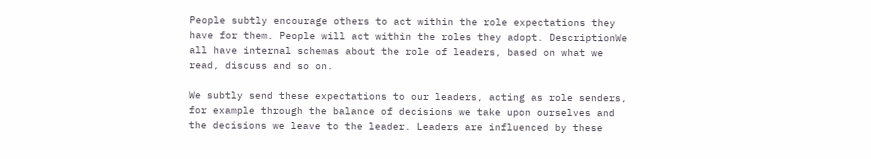People subtly encourage others to act within the role expectations they have for them. People will act within the roles they adopt. DescriptionWe all have internal schemas about the role of leaders, based on what we read, discuss and so on.

We subtly send these expectations to our leaders, acting as role senders, for example through the balance of decisions we take upon ourselves and the decisions we leave to the leader. Leaders are influenced by these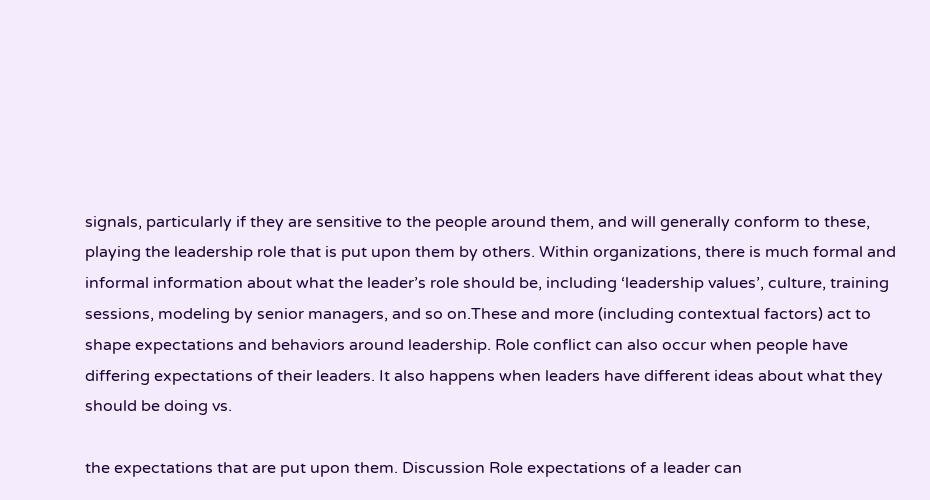signals, particularly if they are sensitive to the people around them, and will generally conform to these, playing the leadership role that is put upon them by others. Within organizations, there is much formal and informal information about what the leader’s role should be, including ‘leadership values’, culture, training sessions, modeling by senior managers, and so on.These and more (including contextual factors) act to shape expectations and behaviors around leadership. Role conflict can also occur when people have differing expectations of their leaders. It also happens when leaders have different ideas about what they should be doing vs.

the expectations that are put upon them. Discussion Role expectations of a leader can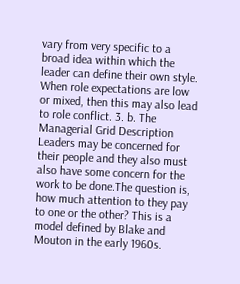vary from very specific to a broad idea within which the leader can define their own style. When role expectations are low or mixed, then this may also lead to role conflict. 3. b. The Managerial Grid Description Leaders may be concerned for their people and they also must also have some concern for the work to be done.The question is, how much attention to they pay to one or the other? This is a model defined by Blake and Mouton in the early 1960s.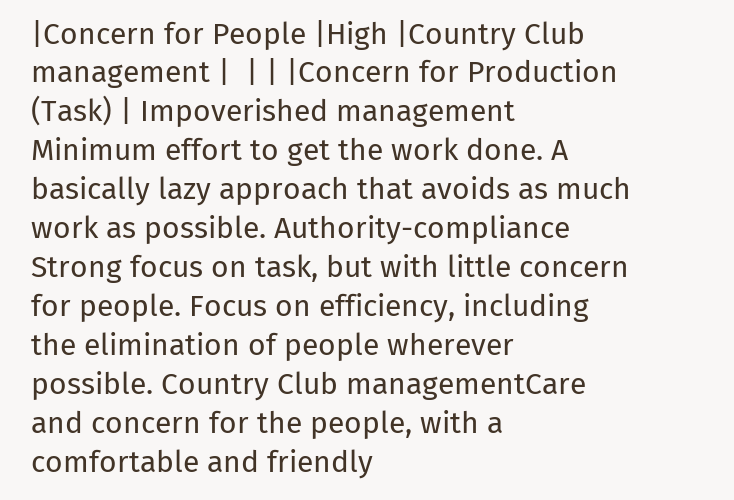|Concern for People |High |Country Club management |  | | |Concern for Production (Task) | Impoverished management Minimum effort to get the work done. A basically lazy approach that avoids as much work as possible. Authority-compliance Strong focus on task, but with little concern for people. Focus on efficiency, including the elimination of people wherever possible. Country Club managementCare and concern for the people, with a comfortable and friendly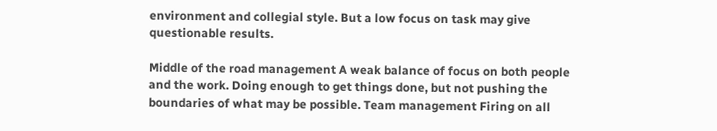environment and collegial style. But a low focus on task may give questionable results.

Middle of the road management A weak balance of focus on both people and the work. Doing enough to get things done, but not pushing the boundaries of what may be possible. Team management Firing on all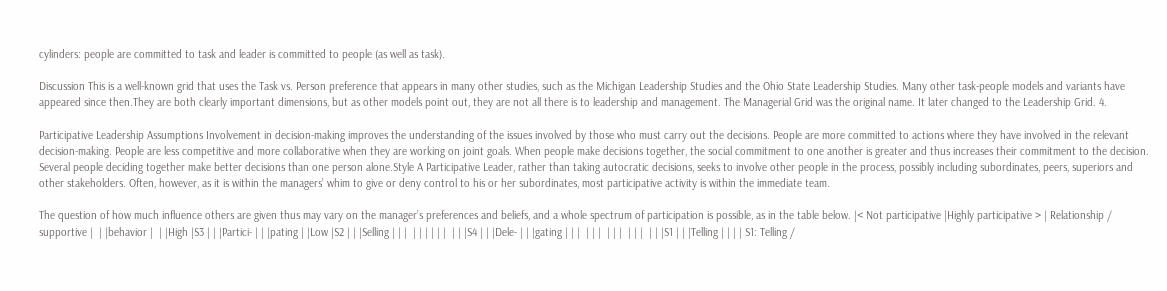cylinders: people are committed to task and leader is committed to people (as well as task).

Discussion This is a well-known grid that uses the Task vs. Person preference that appears in many other studies, such as the Michigan Leadership Studies and the Ohio State Leadership Studies. Many other task-people models and variants have appeared since then.They are both clearly important dimensions, but as other models point out, they are not all there is to leadership and management. The Managerial Grid was the original name. It later changed to the Leadership Grid. 4.

Participative Leadership Assumptions Involvement in decision-making improves the understanding of the issues involved by those who must carry out the decisions. People are more committed to actions where they have involved in the relevant decision-making. People are less competitive and more collaborative when they are working on joint goals. When people make decisions together, the social commitment to one another is greater and thus increases their commitment to the decision. Several people deciding together make better decisions than one person alone.Style A Participative Leader, rather than taking autocratic decisions, seeks to involve other people in the process, possibly including subordinates, peers, superiors and other stakeholders. Often, however, as it is within the managers’ whim to give or deny control to his or her subordinates, most participative activity is within the immediate team.

The question of how much influence others are given thus may vary on the manager’s preferences and beliefs, and a whole spectrum of participation is possible, as in the table below. |< Not participative |Highly participative > | Relationship / supportive |  | |behavior |  | |High |S3 | | |Partici- | | |pating | |Low |S2 | | |Selling | | |  | | | | | |  | | |S4 | | |Dele- | | |gating | | |  | | |  | | |  | | |  | | |S1 | | |Telling | | | | S1: Telling /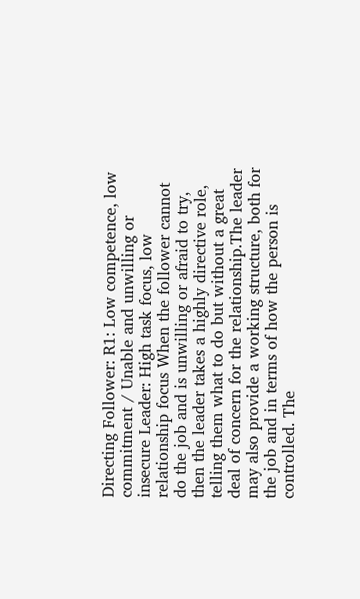Directing Follower: R1: Low competence, low commitment / Unable and unwilling or insecure Leader: High task focus, low relationship focus When the follower cannot do the job and is unwilling or afraid to try, then the leader takes a highly directive role, telling them what to do but without a great deal of concern for the relationship.The leader may also provide a working structure, both for the job and in terms of how the person is controlled. The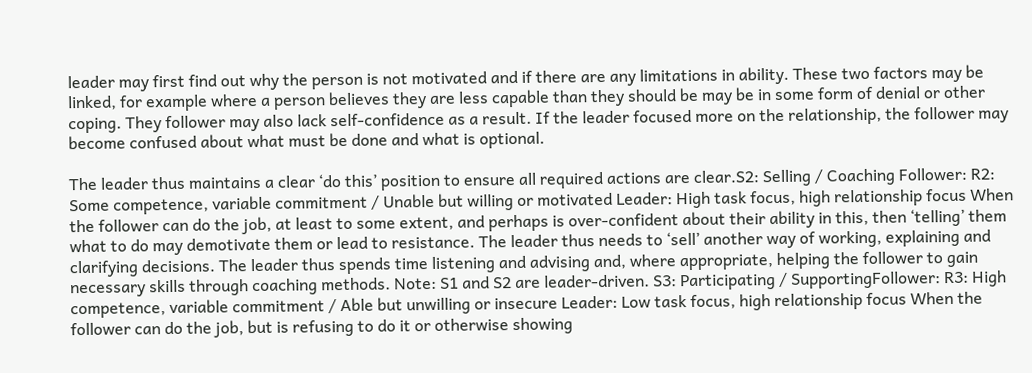leader may first find out why the person is not motivated and if there are any limitations in ability. These two factors may be linked, for example where a person believes they are less capable than they should be may be in some form of denial or other coping. They follower may also lack self-confidence as a result. If the leader focused more on the relationship, the follower may become confused about what must be done and what is optional.

The leader thus maintains a clear ‘do this’ position to ensure all required actions are clear.S2: Selling / Coaching Follower: R2: Some competence, variable commitment / Unable but willing or motivated Leader: High task focus, high relationship focus When the follower can do the job, at least to some extent, and perhaps is over-confident about their ability in this, then ‘telling’ them what to do may demotivate them or lead to resistance. The leader thus needs to ‘sell’ another way of working, explaining and clarifying decisions. The leader thus spends time listening and advising and, where appropriate, helping the follower to gain necessary skills through coaching methods. Note: S1 and S2 are leader-driven. S3: Participating / SupportingFollower: R3: High competence, variable commitment / Able but unwilling or insecure Leader: Low task focus, high relationship focus When the follower can do the job, but is refusing to do it or otherwise showing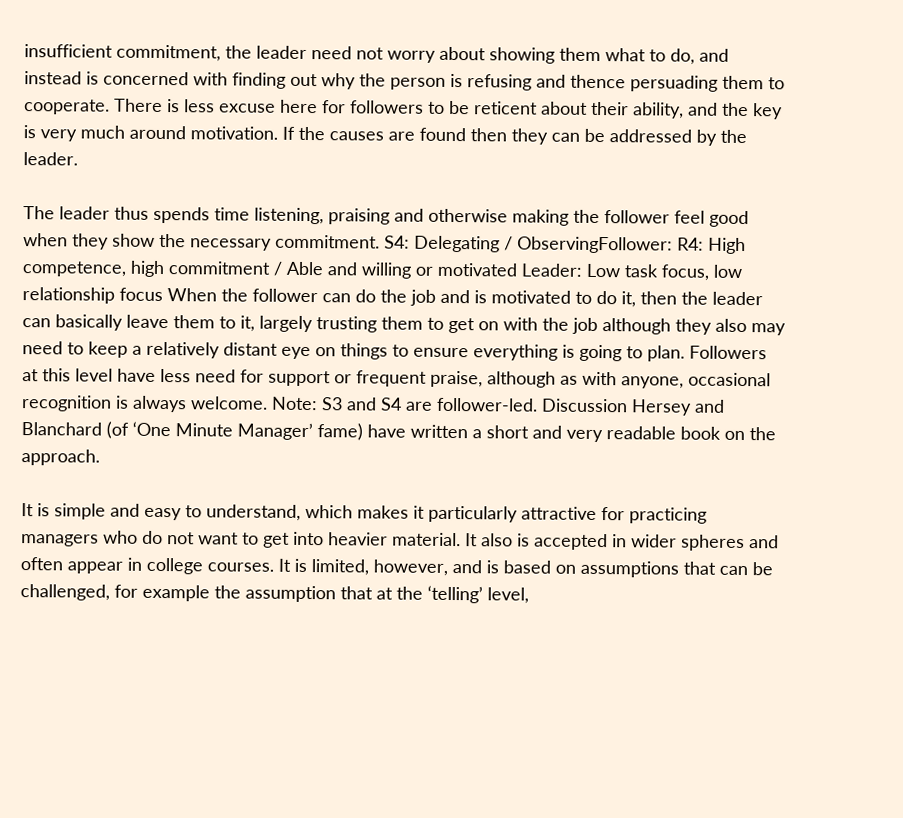insufficient commitment, the leader need not worry about showing them what to do, and instead is concerned with finding out why the person is refusing and thence persuading them to cooperate. There is less excuse here for followers to be reticent about their ability, and the key is very much around motivation. If the causes are found then they can be addressed by the leader.

The leader thus spends time listening, praising and otherwise making the follower feel good when they show the necessary commitment. S4: Delegating / ObservingFollower: R4: High competence, high commitment / Able and willing or motivated Leader: Low task focus, low relationship focus When the follower can do the job and is motivated to do it, then the leader can basically leave them to it, largely trusting them to get on with the job although they also may need to keep a relatively distant eye on things to ensure everything is going to plan. Followers at this level have less need for support or frequent praise, although as with anyone, occasional recognition is always welcome. Note: S3 and S4 are follower-led. Discussion Hersey and Blanchard (of ‘One Minute Manager’ fame) have written a short and very readable book on the approach.

It is simple and easy to understand, which makes it particularly attractive for practicing managers who do not want to get into heavier material. It also is accepted in wider spheres and often appear in college courses. It is limited, however, and is based on assumptions that can be challenged, for example the assumption that at the ‘telling’ level,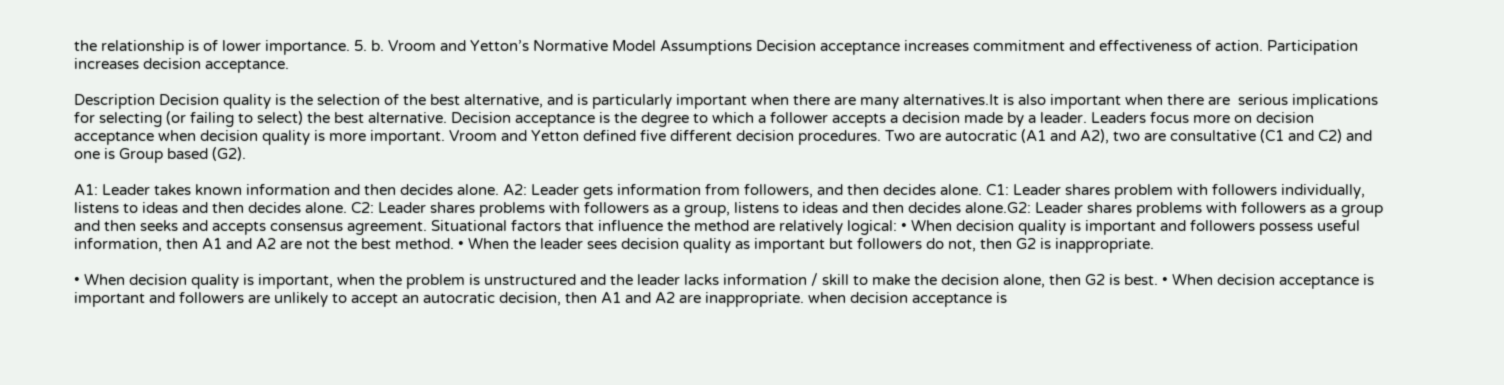the relationship is of lower importance. 5. b. Vroom and Yetton’s Normative Model Assumptions Decision acceptance increases commitment and effectiveness of action. Participation increases decision acceptance.

Description Decision quality is the selection of the best alternative, and is particularly important when there are many alternatives.It is also important when there are  serious implications for selecting (or failing to select) the best alternative. Decision acceptance is the degree to which a follower accepts a decision made by a leader. Leaders focus more on decision acceptance when decision quality is more important. Vroom and Yetton defined five different decision procedures. Two are autocratic (A1 and A2), two are consultative (C1 and C2) and one is Group based (G2).

A1: Leader takes known information and then decides alone. A2: Leader gets information from followers, and then decides alone. C1: Leader shares problem with followers individually, listens to ideas and then decides alone. C2: Leader shares problems with followers as a group, listens to ideas and then decides alone.G2: Leader shares problems with followers as a group and then seeks and accepts consensus agreement. Situational factors that influence the method are relatively logical: • When decision quality is important and followers possess useful information, then A1 and A2 are not the best method. • When the leader sees decision quality as important but followers do not, then G2 is inappropriate.

• When decision quality is important, when the problem is unstructured and the leader lacks information / skill to make the decision alone, then G2 is best. • When decision acceptance is important and followers are unlikely to accept an autocratic decision, then A1 and A2 are inappropriate. when decision acceptance is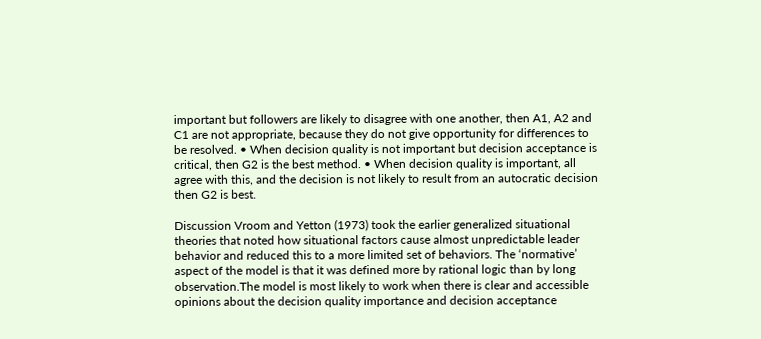important but followers are likely to disagree with one another, then A1, A2 and C1 are not appropriate, because they do not give opportunity for differences to be resolved. • When decision quality is not important but decision acceptance is critical, then G2 is the best method. • When decision quality is important, all agree with this, and the decision is not likely to result from an autocratic decision then G2 is best.

Discussion Vroom and Yetton (1973) took the earlier generalized situational theories that noted how situational factors cause almost unpredictable leader behavior and reduced this to a more limited set of behaviors. The ‘normative’ aspect of the model is that it was defined more by rational logic than by long observation.The model is most likely to work when there is clear and accessible opinions about the decision quality importance and decision acceptance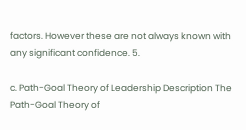factors. However these are not always known with any significant confidence. 5.

c. Path-Goal Theory of Leadership Description The Path-Goal Theory of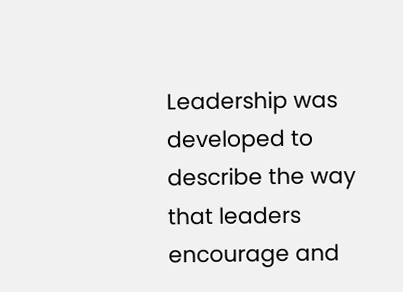Leadership was developed to describe the way that leaders encourage and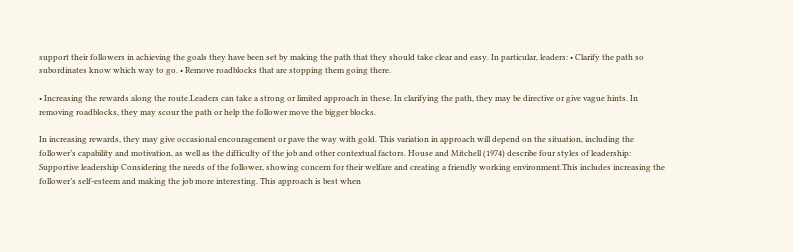support their followers in achieving the goals they have been set by making the path that they should take clear and easy. In particular, leaders: • Clarify the path so subordinates know which way to go. • Remove roadblocks that are stopping them going there.

• Increasing the rewards along the route.Leaders can take a strong or limited approach in these. In clarifying the path, they may be directive or give vague hints. In removing roadblocks, they may scour the path or help the follower move the bigger blocks.

In increasing rewards, they may give occasional encouragement or pave the way with gold. This variation in approach will depend on the situation, including the follower’s capability and motivation, as well as the difficulty of the job and other contextual factors. House and Mitchell (1974) describe four styles of leadership: Supportive leadership Considering the needs of the follower, showing concern for their welfare and creating a friendly working environment.This includes increasing the follower’s self-esteem and making the job more interesting. This approach is best when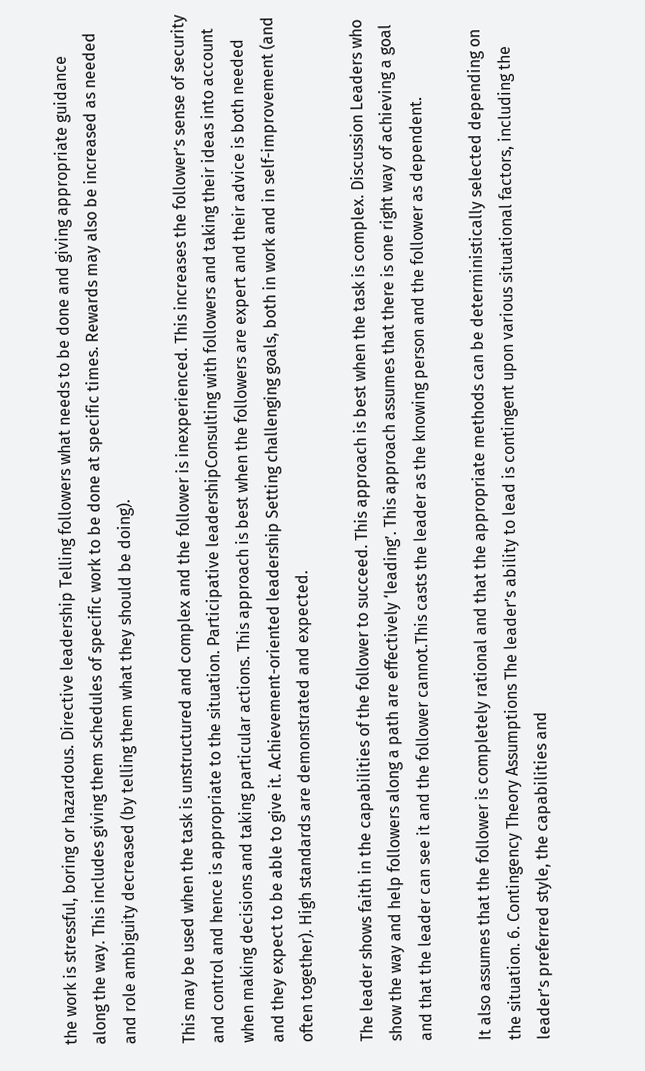the work is stressful, boring or hazardous. Directive leadership Telling followers what needs to be done and giving appropriate guidance along the way. This includes giving them schedules of specific work to be done at specific times. Rewards may also be increased as needed and role ambiguity decreased (by telling them what they should be doing).

This may be used when the task is unstructured and complex and the follower is inexperienced. This increases the follower’s sense of security and control and hence is appropriate to the situation. Participative leadershipConsulting with followers and taking their ideas into account when making decisions and taking particular actions. This approach is best when the followers are expert and their advice is both needed and they expect to be able to give it. Achievement-oriented leadership Setting challenging goals, both in work and in self-improvement (and often together). High standards are demonstrated and expected.

The leader shows faith in the capabilities of the follower to succeed. This approach is best when the task is complex. Discussion Leaders who show the way and help followers along a path are effectively ‘leading’. This approach assumes that there is one right way of achieving a goal and that the leader can see it and the follower cannot.This casts the leader as the knowing person and the follower as dependent.

It also assumes that the follower is completely rational and that the appropriate methods can be deterministically selected depending on the situation. 6. Contingency Theory Assumptions The leader’s ability to lead is contingent upon various situational factors, including the leader’s preferred style, the capabilities and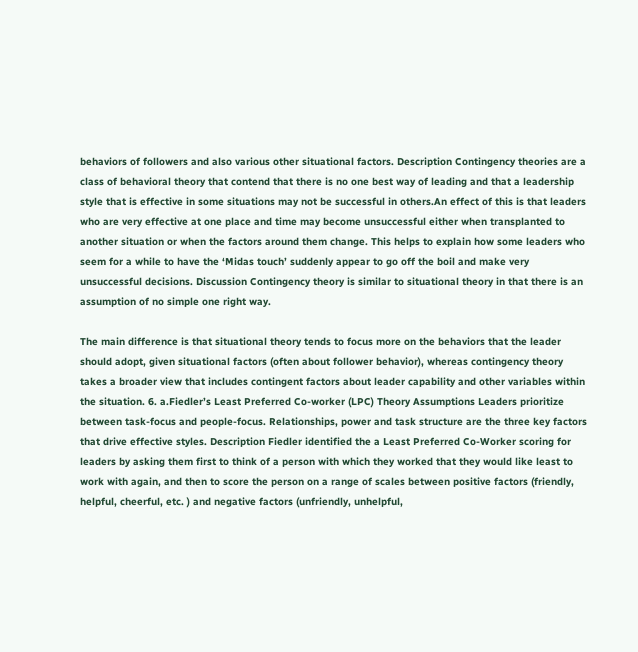behaviors of followers and also various other situational factors. Description Contingency theories are a class of behavioral theory that contend that there is no one best way of leading and that a leadership style that is effective in some situations may not be successful in others.An effect of this is that leaders who are very effective at one place and time may become unsuccessful either when transplanted to another situation or when the factors around them change. This helps to explain how some leaders who seem for a while to have the ‘Midas touch’ suddenly appear to go off the boil and make very unsuccessful decisions. Discussion Contingency theory is similar to situational theory in that there is an assumption of no simple one right way.

The main difference is that situational theory tends to focus more on the behaviors that the leader should adopt, given situational factors (often about follower behavior), whereas contingency theory takes a broader view that includes contingent factors about leader capability and other variables within the situation. 6. a.Fiedler’s Least Preferred Co-worker (LPC) Theory Assumptions Leaders prioritize between task-focus and people-focus. Relationships, power and task structure are the three key factors that drive effective styles. Description Fiedler identified the a Least Preferred Co-Worker scoring for leaders by asking them first to think of a person with which they worked that they would like least to work with again, and then to score the person on a range of scales between positive factors (friendly, helpful, cheerful, etc. ) and negative factors (unfriendly, unhelpful,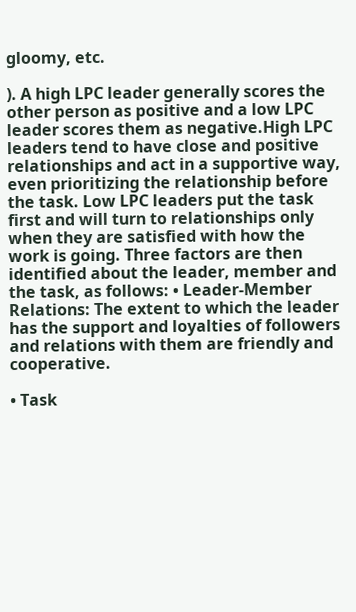gloomy, etc.

). A high LPC leader generally scores the other person as positive and a low LPC leader scores them as negative.High LPC leaders tend to have close and positive relationships and act in a supportive way, even prioritizing the relationship before the task. Low LPC leaders put the task first and will turn to relationships only when they are satisfied with how the work is going. Three factors are then identified about the leader, member and the task, as follows: • Leader-Member Relations: The extent to which the leader has the support and loyalties of followers and relations with them are friendly and cooperative.

• Task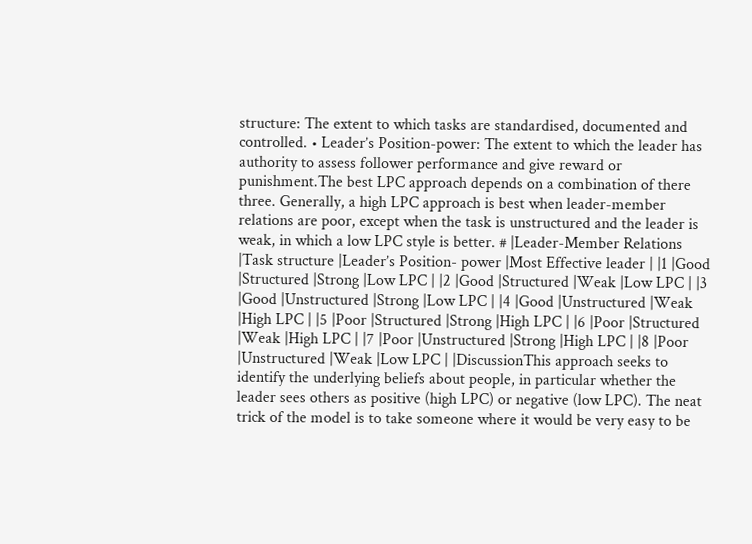structure: The extent to which tasks are standardised, documented and controlled. • Leader’s Position-power: The extent to which the leader has authority to assess follower performance and give reward or punishment.The best LPC approach depends on a combination of there three. Generally, a high LPC approach is best when leader-member relations are poor, except when the task is unstructured and the leader is weak, in which a low LPC style is better. # |Leader-Member Relations |Task structure |Leader’s Position- power |Most Effective leader | |1 |Good |Structured |Strong |Low LPC | |2 |Good |Structured |Weak |Low LPC | |3 |Good |Unstructured |Strong |Low LPC | |4 |Good |Unstructured |Weak |High LPC | |5 |Poor |Structured |Strong |High LPC | |6 |Poor |Structured |Weak |High LPC | |7 |Poor |Unstructured |Strong |High LPC | |8 |Poor |Unstructured |Weak |Low LPC | |DiscussionThis approach seeks to identify the underlying beliefs about people, in particular whether the leader sees others as positive (high LPC) or negative (low LPC). The neat trick of the model is to take someone where it would be very easy to be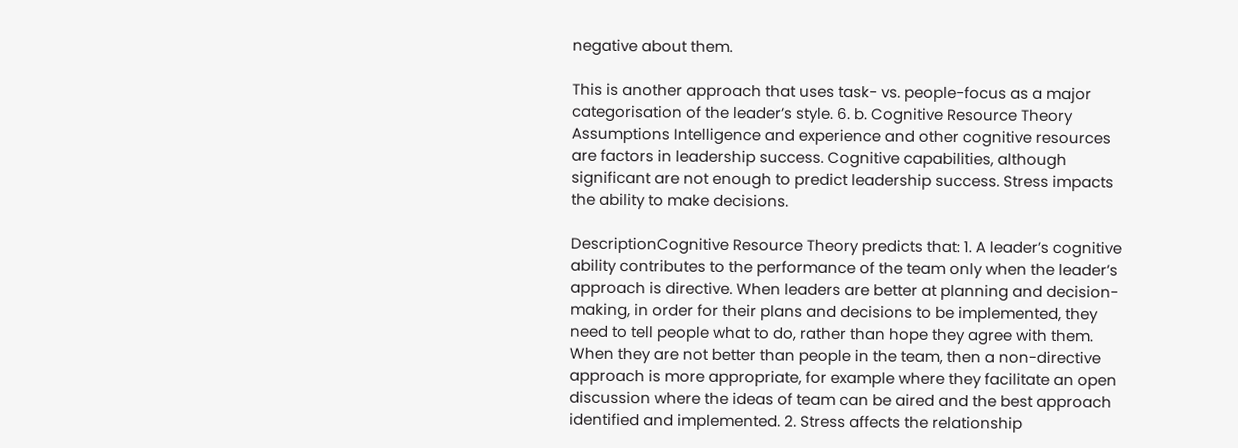negative about them.

This is another approach that uses task- vs. people-focus as a major categorisation of the leader’s style. 6. b. Cognitive Resource Theory Assumptions Intelligence and experience and other cognitive resources are factors in leadership success. Cognitive capabilities, although significant are not enough to predict leadership success. Stress impacts the ability to make decisions.

DescriptionCognitive Resource Theory predicts that: 1. A leader’s cognitive ability contributes to the performance of the team only when the leader’s approach is directive. When leaders are better at planning and decision-making, in order for their plans and decisions to be implemented, they need to tell people what to do, rather than hope they agree with them. When they are not better than people in the team, then a non-directive approach is more appropriate, for example where they facilitate an open discussion where the ideas of team can be aired and the best approach identified and implemented. 2. Stress affects the relationship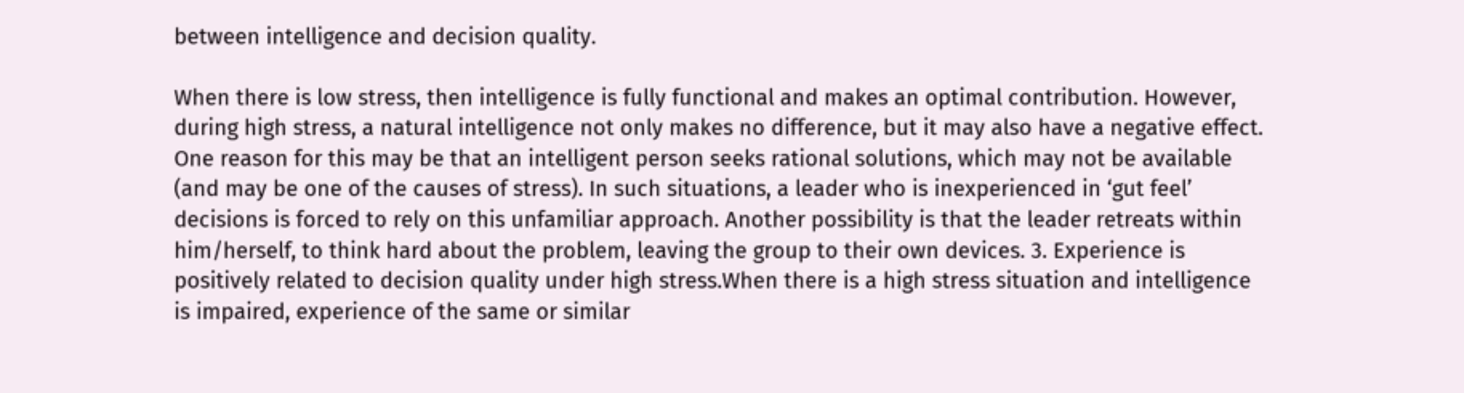between intelligence and decision quality.

When there is low stress, then intelligence is fully functional and makes an optimal contribution. However, during high stress, a natural intelligence not only makes no difference, but it may also have a negative effect. One reason for this may be that an intelligent person seeks rational solutions, which may not be available (and may be one of the causes of stress). In such situations, a leader who is inexperienced in ‘gut feel’ decisions is forced to rely on this unfamiliar approach. Another possibility is that the leader retreats within him/herself, to think hard about the problem, leaving the group to their own devices. 3. Experience is positively related to decision quality under high stress.When there is a high stress situation and intelligence is impaired, experience of the same or similar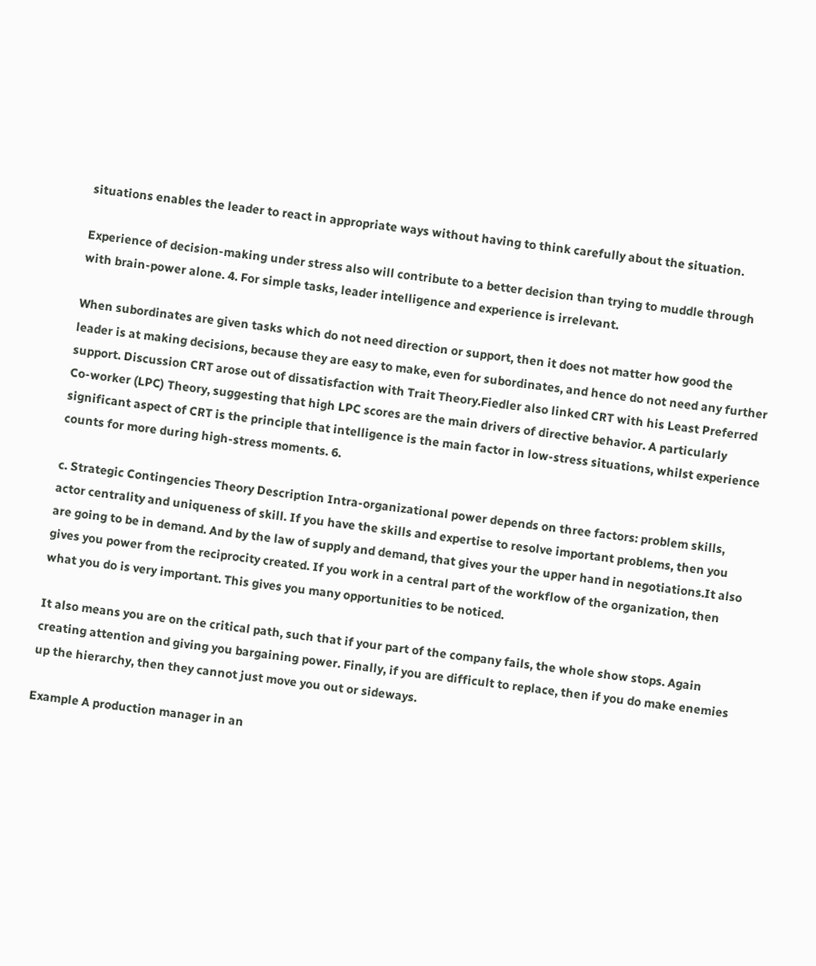situations enables the leader to react in appropriate ways without having to think carefully about the situation.

Experience of decision-making under stress also will contribute to a better decision than trying to muddle through with brain-power alone. 4. For simple tasks, leader intelligence and experience is irrelevant.

When subordinates are given tasks which do not need direction or support, then it does not matter how good the leader is at making decisions, because they are easy to make, even for subordinates, and hence do not need any further support. Discussion CRT arose out of dissatisfaction with Trait Theory.Fiedler also linked CRT with his Least Preferred Co-worker (LPC) Theory, suggesting that high LPC scores are the main drivers of directive behavior. A particularly significant aspect of CRT is the principle that intelligence is the main factor in low-stress situations, whilst experience counts for more during high-stress moments. 6.

c. Strategic Contingencies Theory Description Intra-organizational power depends on three factors: problem skills, actor centrality and uniqueness of skill. If you have the skills and expertise to resolve important problems, then you are going to be in demand. And by the law of supply and demand, that gives your the upper hand in negotiations.It also gives you power from the reciprocity created. If you work in a central part of the workflow of the organization, then what you do is very important. This gives you many opportunities to be noticed.

It also means you are on the critical path, such that if your part of the company fails, the whole show stops. Again creating attention and giving you bargaining power. Finally, if you are difficult to replace, then if you do make enemies up the hierarchy, then they cannot just move you out or sideways.

Example A production manager in an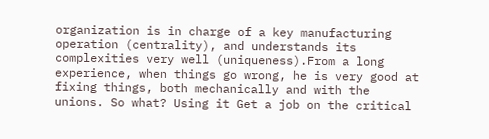organization is in charge of a key manufacturing operation (centrality), and understands its complexities very well (uniqueness).From a long experience, when things go wrong, he is very good at fixing things, both mechanically and with the unions. So what? Using it Get a job on the critical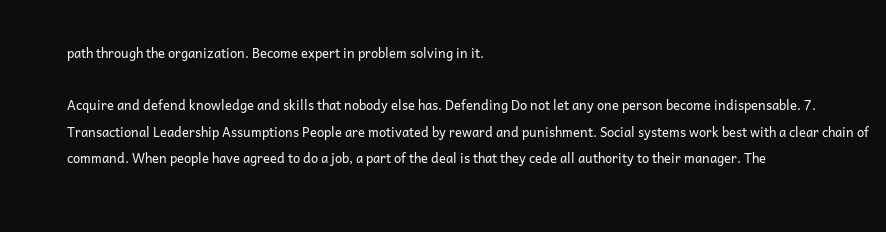path through the organization. Become expert in problem solving in it.

Acquire and defend knowledge and skills that nobody else has. Defending Do not let any one person become indispensable. 7. Transactional Leadership Assumptions People are motivated by reward and punishment. Social systems work best with a clear chain of command. When people have agreed to do a job, a part of the deal is that they cede all authority to their manager. The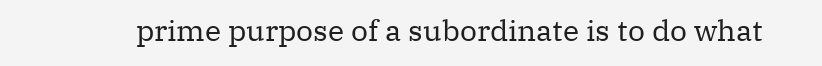prime purpose of a subordinate is to do what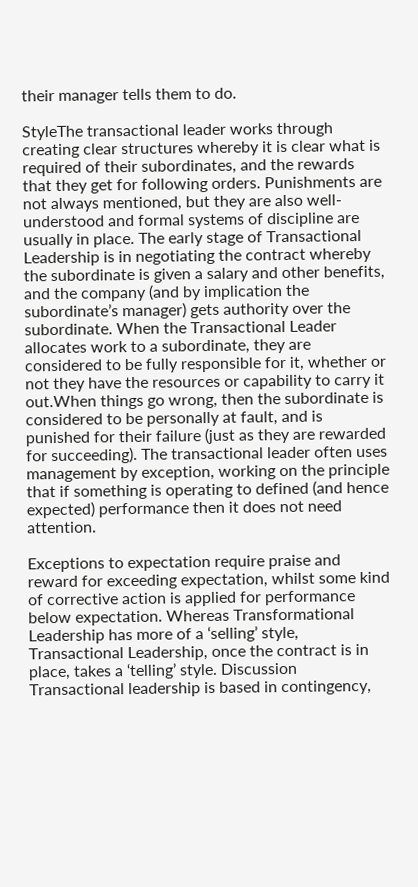their manager tells them to do.

StyleThe transactional leader works through creating clear structures whereby it is clear what is required of their subordinates, and the rewards that they get for following orders. Punishments are not always mentioned, but they are also well-understood and formal systems of discipline are usually in place. The early stage of Transactional Leadership is in negotiating the contract whereby the subordinate is given a salary and other benefits, and the company (and by implication the subordinate’s manager) gets authority over the subordinate. When the Transactional Leader allocates work to a subordinate, they are considered to be fully responsible for it, whether or not they have the resources or capability to carry it out.When things go wrong, then the subordinate is considered to be personally at fault, and is punished for their failure (just as they are rewarded for succeeding). The transactional leader often uses management by exception, working on the principle that if something is operating to defined (and hence expected) performance then it does not need attention.

Exceptions to expectation require praise and reward for exceeding expectation, whilst some kind of corrective action is applied for performance below expectation. Whereas Transformational Leadership has more of a ‘selling’ style, Transactional Leadership, once the contract is in place, takes a ‘telling’ style. Discussion Transactional leadership is based in contingency,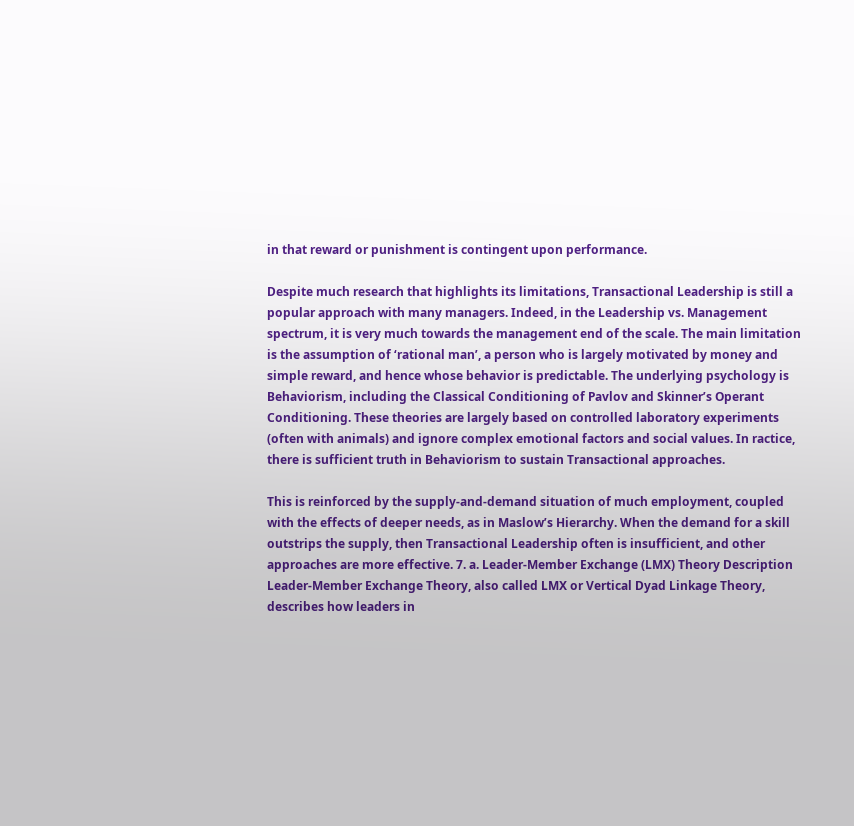in that reward or punishment is contingent upon performance.

Despite much research that highlights its limitations, Transactional Leadership is still a popular approach with many managers. Indeed, in the Leadership vs. Management spectrum, it is very much towards the management end of the scale. The main limitation is the assumption of ‘rational man’, a person who is largely motivated by money and simple reward, and hence whose behavior is predictable. The underlying psychology is Behaviorism, including the Classical Conditioning of Pavlov and Skinner’s Operant Conditioning. These theories are largely based on controlled laboratory experiments (often with animals) and ignore complex emotional factors and social values. In ractice, there is sufficient truth in Behaviorism to sustain Transactional approaches.

This is reinforced by the supply-and-demand situation of much employment, coupled with the effects of deeper needs, as in Maslow’s Hierarchy. When the demand for a skill outstrips the supply, then Transactional Leadership often is insufficient, and other approaches are more effective. 7. a. Leader-Member Exchange (LMX) Theory Description Leader-Member Exchange Theory, also called LMX or Vertical Dyad Linkage Theory, describes how leaders in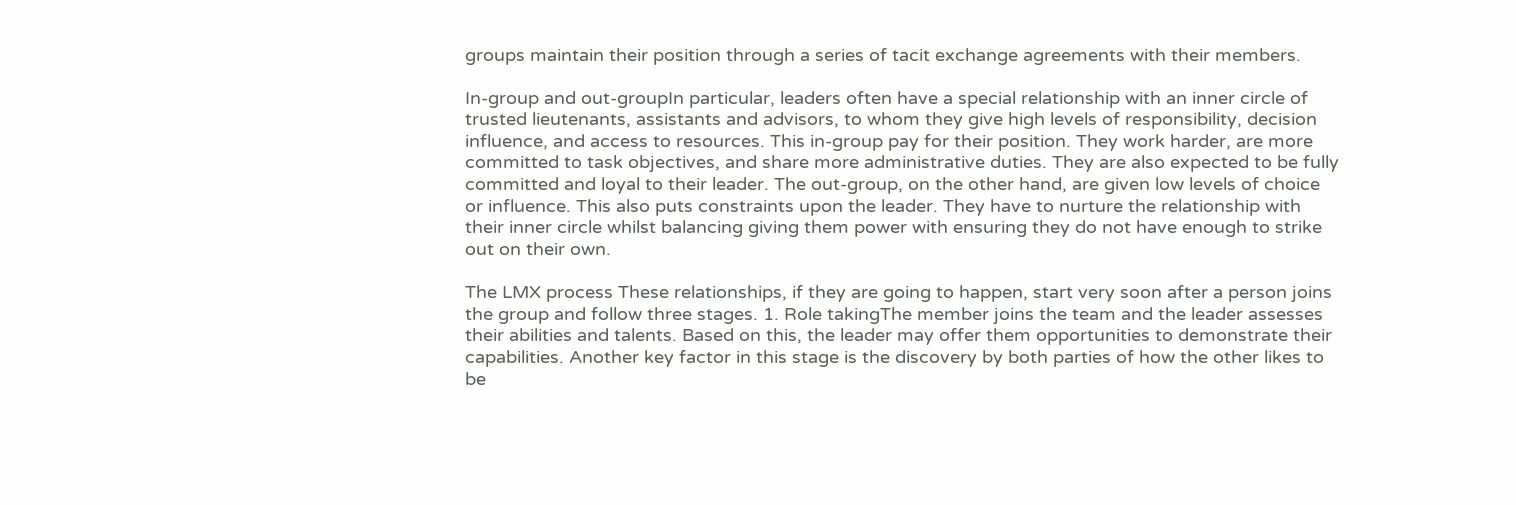groups maintain their position through a series of tacit exchange agreements with their members.

In-group and out-groupIn particular, leaders often have a special relationship with an inner circle of trusted lieutenants, assistants and advisors, to whom they give high levels of responsibility, decision influence, and access to resources. This in-group pay for their position. They work harder, are more committed to task objectives, and share more administrative duties. They are also expected to be fully committed and loyal to their leader. The out-group, on the other hand, are given low levels of choice or influence. This also puts constraints upon the leader. They have to nurture the relationship with their inner circle whilst balancing giving them power with ensuring they do not have enough to strike out on their own.

The LMX process These relationships, if they are going to happen, start very soon after a person joins the group and follow three stages. 1. Role takingThe member joins the team and the leader assesses their abilities and talents. Based on this, the leader may offer them opportunities to demonstrate their capabilities. Another key factor in this stage is the discovery by both parties of how the other likes to be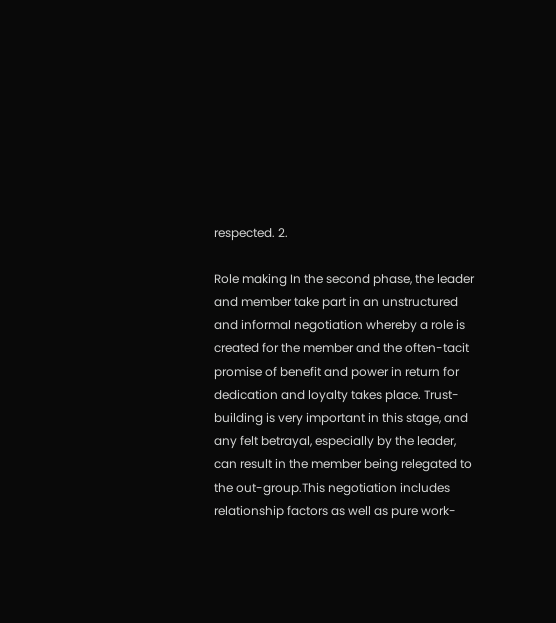respected. 2.

Role making In the second phase, the leader and member take part in an unstructured and informal negotiation whereby a role is created for the member and the often-tacit promise of benefit and power in return for dedication and loyalty takes place. Trust-building is very important in this stage, and any felt betrayal, especially by the leader, can result in the member being relegated to the out-group.This negotiation includes relationship factors as well as pure work-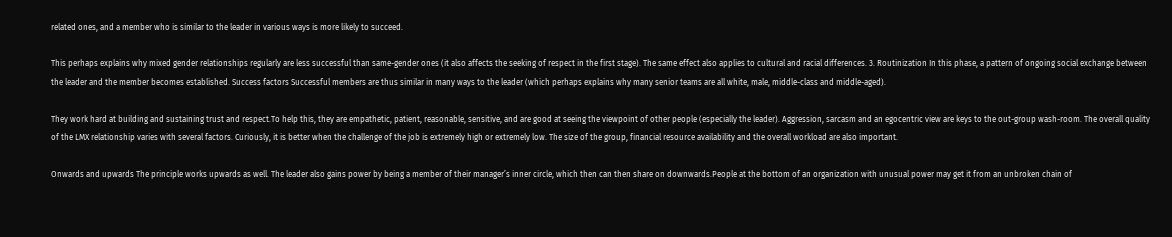related ones, and a member who is similar to the leader in various ways is more likely to succeed.

This perhaps explains why mixed gender relationships regularly are less successful than same-gender ones (it also affects the seeking of respect in the first stage). The same effect also applies to cultural and racial differences. 3. Routinization In this phase, a pattern of ongoing social exchange between the leader and the member becomes established. Success factors Successful members are thus similar in many ways to the leader (which perhaps explains why many senior teams are all white, male, middle-class and middle-aged).

They work hard at building and sustaining trust and respect.To help this, they are empathetic, patient, reasonable, sensitive, and are good at seeing the viewpoint of other people (especially the leader). Aggression, sarcasm and an egocentric view are keys to the out-group wash-room. The overall quality of the LMX relationship varies with several factors. Curiously, it is better when the challenge of the job is extremely high or extremely low. The size of the group, financial resource availability and the overall workload are also important.

Onwards and upwards The principle works upwards as well. The leader also gains power by being a member of their manager’s inner circle, which then can then share on downwards.People at the bottom of an organization with unusual power may get it from an unbroken chain of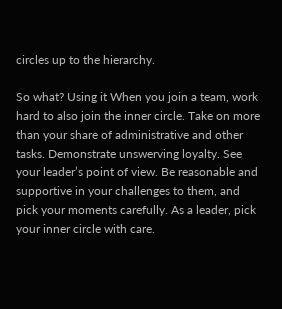circles up to the hierarchy.

So what? Using it When you join a team, work hard to also join the inner circle. Take on more than your share of administrative and other tasks. Demonstrate unswerving loyalty. See your leader’s point of view. Be reasonable and supportive in your challenges to them, and pick your moments carefully. As a leader, pick your inner circle with care.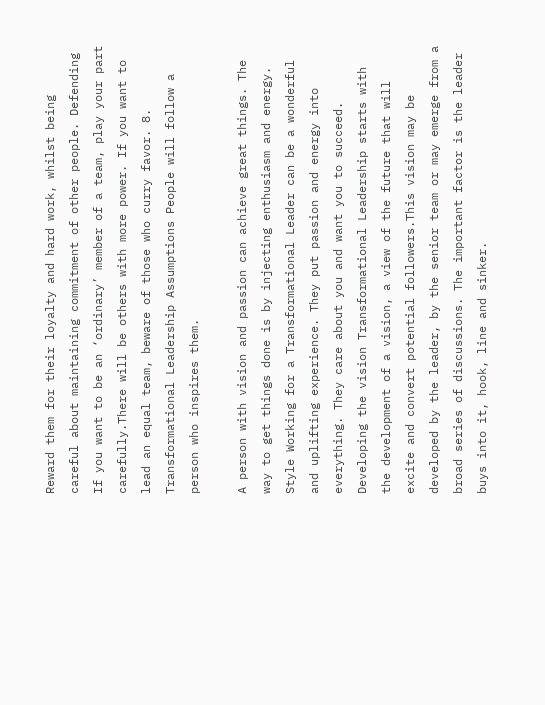Reward them for their loyalty and hard work, whilst being careful about maintaining commitment of other people. Defending If you want to be an ‘ordinary’ member of a team, play your part carefully.There will be others with more power. If you want to lead an equal team, beware of those who curry favor. 8. Transformational Leadership Assumptions People will follow a person who inspires them.

A person with vision and passion can achieve great things. The way to get things done is by injecting enthusiasm and energy. Style Working for a Transformational Leader can be a wonderful and uplifting experience. They put passion and energy into everything. They care about you and want you to succeed. Developing the vision Transformational Leadership starts with the development of a vision, a view of the future that will excite and convert potential followers.This vision may be developed by the leader, by the senior team or may emerge from a broad series of discussions. The important factor is the leader buys into it, hook, line and sinker.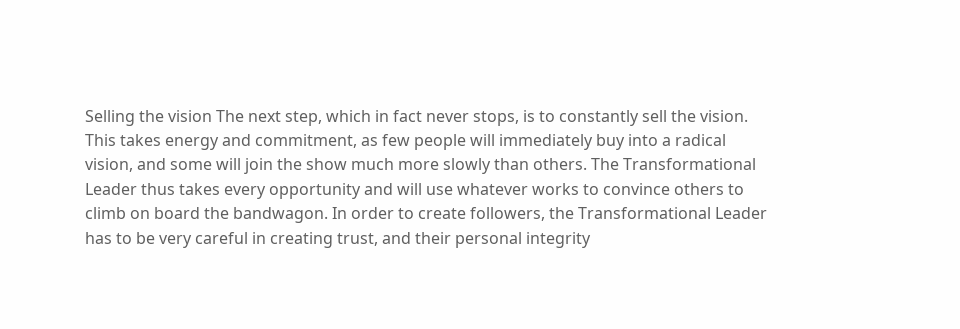Selling the vision The next step, which in fact never stops, is to constantly sell the vision. This takes energy and commitment, as few people will immediately buy into a radical vision, and some will join the show much more slowly than others. The Transformational Leader thus takes every opportunity and will use whatever works to convince others to climb on board the bandwagon. In order to create followers, the Transformational Leader has to be very careful in creating trust, and their personal integrity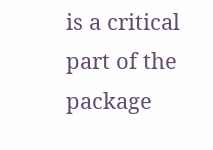is a critical part of the package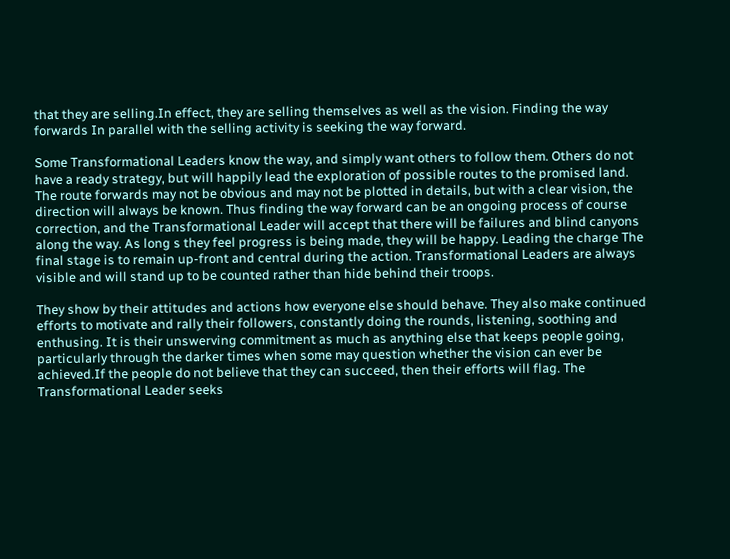that they are selling.In effect, they are selling themselves as well as the vision. Finding the way forwards In parallel with the selling activity is seeking the way forward.

Some Transformational Leaders know the way, and simply want others to follow them. Others do not have a ready strategy, but will happily lead the exploration of possible routes to the promised land. The route forwards may not be obvious and may not be plotted in details, but with a clear vision, the direction will always be known. Thus finding the way forward can be an ongoing process of course correction, and the Transformational Leader will accept that there will be failures and blind canyons along the way. As long s they feel progress is being made, they will be happy. Leading the charge The final stage is to remain up-front and central during the action. Transformational Leaders are always visible and will stand up to be counted rather than hide behind their troops.

They show by their attitudes and actions how everyone else should behave. They also make continued efforts to motivate and rally their followers, constantly doing the rounds, listening, soothing and enthusing. It is their unswerving commitment as much as anything else that keeps people going, particularly through the darker times when some may question whether the vision can ever be achieved.If the people do not believe that they can succeed, then their efforts will flag. The Transformational Leader seeks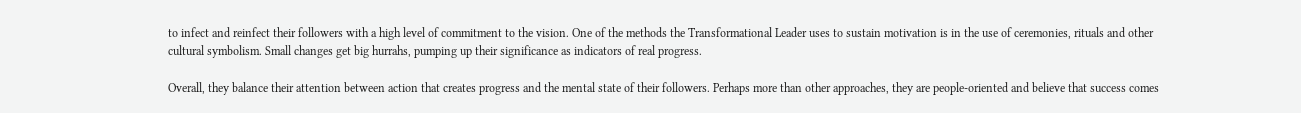to infect and reinfect their followers with a high level of commitment to the vision. One of the methods the Transformational Leader uses to sustain motivation is in the use of ceremonies, rituals and other cultural symbolism. Small changes get big hurrahs, pumping up their significance as indicators of real progress.

Overall, they balance their attention between action that creates progress and the mental state of their followers. Perhaps more than other approaches, they are people-oriented and believe that success comes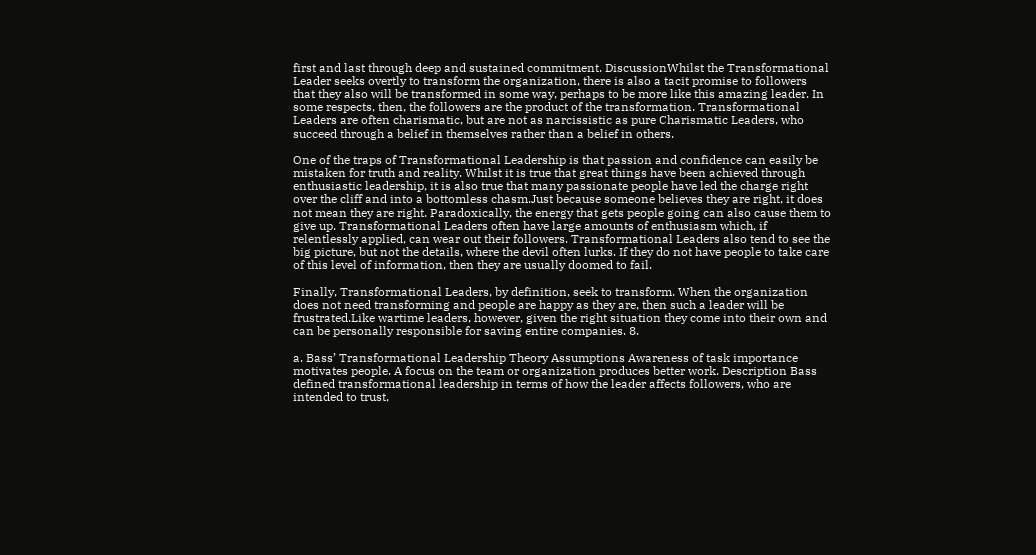first and last through deep and sustained commitment. DiscussionWhilst the Transformational Leader seeks overtly to transform the organization, there is also a tacit promise to followers that they also will be transformed in some way, perhaps to be more like this amazing leader. In some respects, then, the followers are the product of the transformation. Transformational Leaders are often charismatic, but are not as narcissistic as pure Charismatic Leaders, who succeed through a belief in themselves rather than a belief in others.

One of the traps of Transformational Leadership is that passion and confidence can easily be mistaken for truth and reality. Whilst it is true that great things have been achieved through enthusiastic leadership, it is also true that many passionate people have led the charge right over the cliff and into a bottomless chasm.Just because someone believes they are right, it does not mean they are right. Paradoxically, the energy that gets people going can also cause them to give up. Transformational Leaders often have large amounts of enthusiasm which, if relentlessly applied, can wear out their followers. Transformational Leaders also tend to see the big picture, but not the details, where the devil often lurks. If they do not have people to take care of this level of information, then they are usually doomed to fail.

Finally, Transformational Leaders, by definition, seek to transform. When the organization does not need transforming and people are happy as they are, then such a leader will be frustrated.Like wartime leaders, however, given the right situation they come into their own and can be personally responsible for saving entire companies. 8.

a. Bass’ Transformational Leadership Theory Assumptions Awareness of task importance motivates people. A focus on the team or organization produces better work. Description Bass defined transformational leadership in terms of how the leader affects followers, who are intended to trust,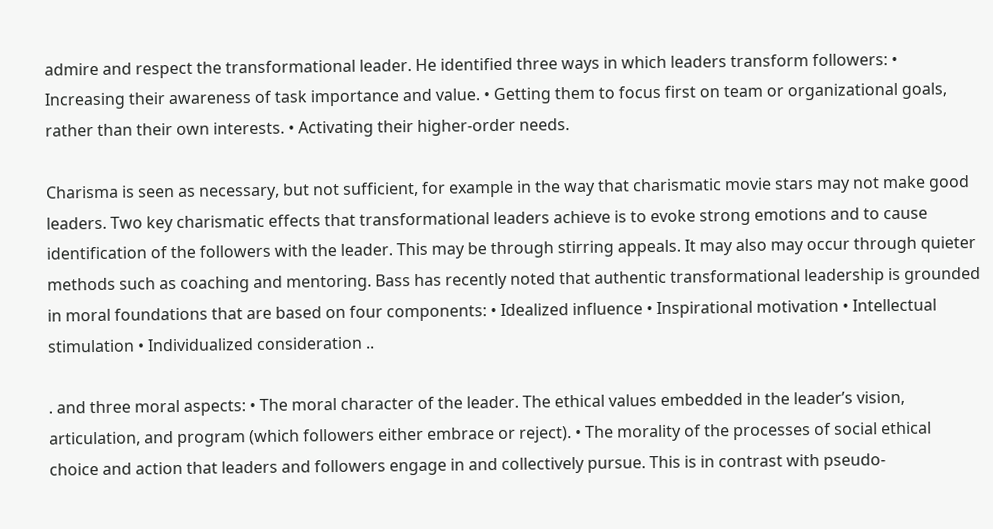admire and respect the transformational leader. He identified three ways in which leaders transform followers: • Increasing their awareness of task importance and value. • Getting them to focus first on team or organizational goals, rather than their own interests. • Activating their higher-order needs.

Charisma is seen as necessary, but not sufficient, for example in the way that charismatic movie stars may not make good leaders. Two key charismatic effects that transformational leaders achieve is to evoke strong emotions and to cause identification of the followers with the leader. This may be through stirring appeals. It may also may occur through quieter methods such as coaching and mentoring. Bass has recently noted that authentic transformational leadership is grounded in moral foundations that are based on four components: • Idealized influence • Inspirational motivation • Intellectual stimulation • Individualized consideration ..

. and three moral aspects: • The moral character of the leader. The ethical values embedded in the leader’s vision, articulation, and program (which followers either embrace or reject). • The morality of the processes of social ethical choice and action that leaders and followers engage in and collectively pursue. This is in contrast with pseudo-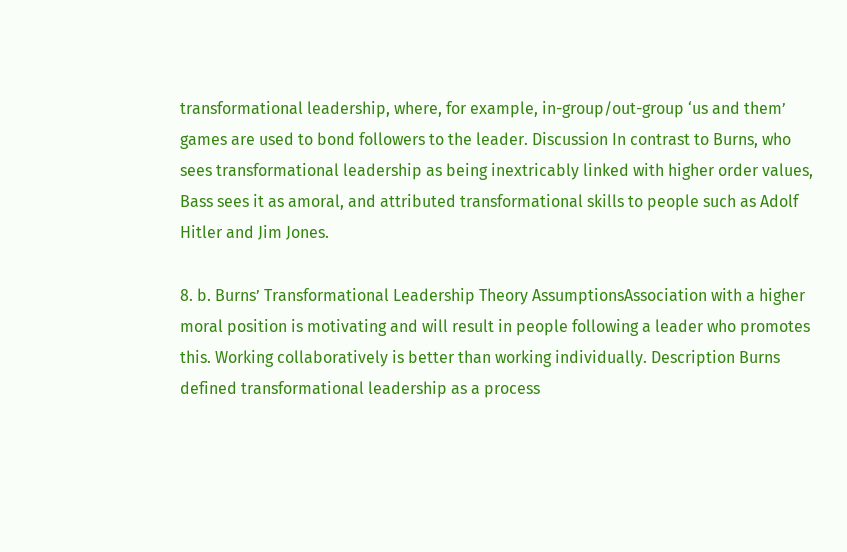transformational leadership, where, for example, in-group/out-group ‘us and them’ games are used to bond followers to the leader. Discussion In contrast to Burns, who sees transformational leadership as being inextricably linked with higher order values, Bass sees it as amoral, and attributed transformational skills to people such as Adolf Hitler and Jim Jones.

8. b. Burns’ Transformational Leadership Theory AssumptionsAssociation with a higher moral position is motivating and will result in people following a leader who promotes this. Working collaboratively is better than working individually. Description Burns defined transformational leadership as a process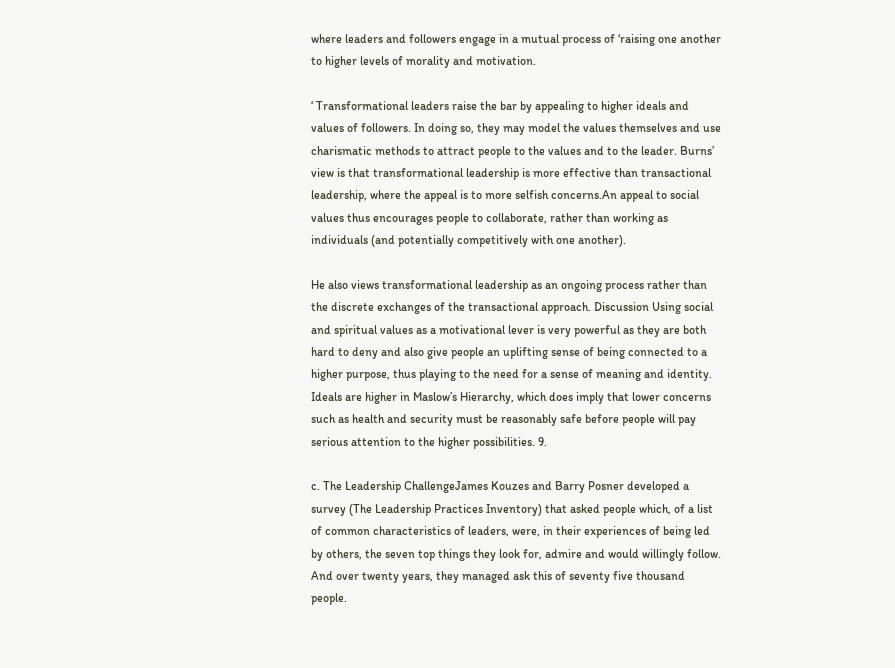where leaders and followers engage in a mutual process of ‘raising one another to higher levels of morality and motivation.

‘ Transformational leaders raise the bar by appealing to higher ideals and values of followers. In doing so, they may model the values themselves and use charismatic methods to attract people to the values and to the leader. Burns’ view is that transformational leadership is more effective than transactional leadership, where the appeal is to more selfish concerns.An appeal to social values thus encourages people to collaborate, rather than working as individuals (and potentially competitively with one another).

He also views transformational leadership as an ongoing process rather than the discrete exchanges of the transactional approach. Discussion Using social and spiritual values as a motivational lever is very powerful as they are both hard to deny and also give people an uplifting sense of being connected to a higher purpose, thus playing to the need for a sense of meaning and identity. Ideals are higher in Maslow’s Hierarchy, which does imply that lower concerns such as health and security must be reasonably safe before people will pay serious attention to the higher possibilities. 9.

c. The Leadership ChallengeJames Kouzes and Barry Posner developed a survey (The Leadership Practices Inventory) that asked people which, of a list of common characteristics of leaders, were, in their experiences of being led by others, the seven top things they look for, admire and would willingly follow. And over twenty years, they managed ask this of seventy five thousand people.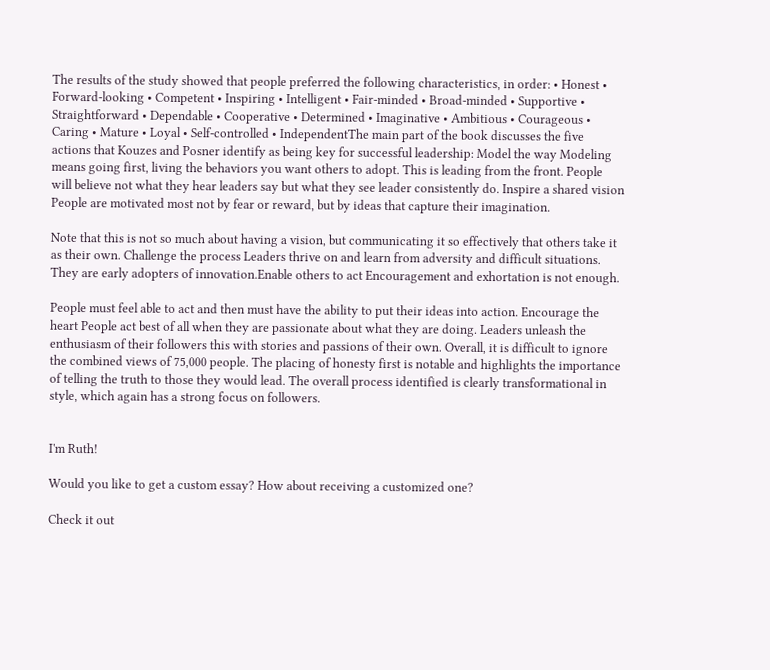The results of the study showed that people preferred the following characteristics, in order: • Honest • Forward-looking • Competent • Inspiring • Intelligent • Fair-minded • Broad-minded • Supportive • Straightforward • Dependable • Cooperative • Determined • Imaginative • Ambitious • Courageous • Caring • Mature • Loyal • Self-controlled • IndependentThe main part of the book discusses the five actions that Kouzes and Posner identify as being key for successful leadership: Model the way Modeling means going first, living the behaviors you want others to adopt. This is leading from the front. People will believe not what they hear leaders say but what they see leader consistently do. Inspire a shared vision People are motivated most not by fear or reward, but by ideas that capture their imagination.

Note that this is not so much about having a vision, but communicating it so effectively that others take it as their own. Challenge the process Leaders thrive on and learn from adversity and difficult situations. They are early adopters of innovation.Enable others to act Encouragement and exhortation is not enough.

People must feel able to act and then must have the ability to put their ideas into action. Encourage the heart People act best of all when they are passionate about what they are doing. Leaders unleash the enthusiasm of their followers this with stories and passions of their own. Overall, it is difficult to ignore the combined views of 75,000 people. The placing of honesty first is notable and highlights the importance of telling the truth to those they would lead. The overall process identified is clearly transformational in style, which again has a strong focus on followers.


I'm Ruth!

Would you like to get a custom essay? How about receiving a customized one?

Check it out